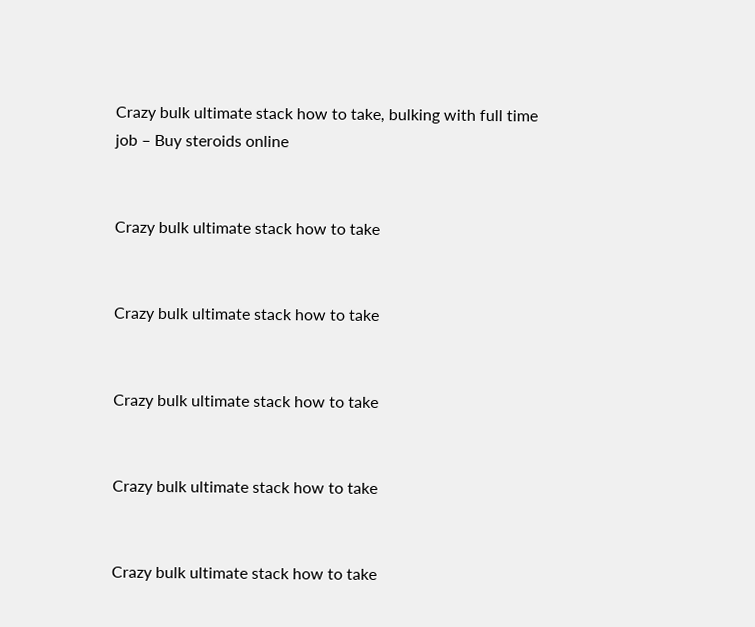Crazy bulk ultimate stack how to take, bulking with full time job – Buy steroids online


Crazy bulk ultimate stack how to take


Crazy bulk ultimate stack how to take


Crazy bulk ultimate stack how to take


Crazy bulk ultimate stack how to take


Crazy bulk ultimate stack how to take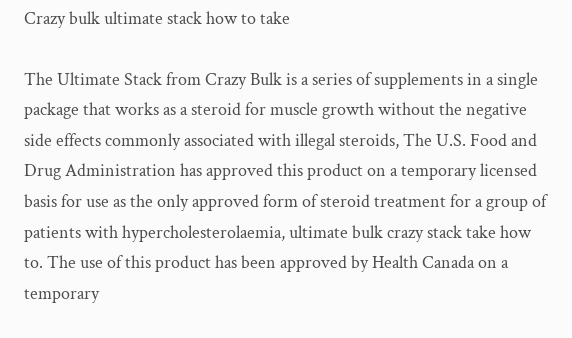Crazy bulk ultimate stack how to take

The Ultimate Stack from Crazy Bulk is a series of supplements in a single package that works as a steroid for muscle growth without the negative side effects commonly associated with illegal steroids, The U.S. Food and Drug Administration has approved this product on a temporary licensed basis for use as the only approved form of steroid treatment for a group of patients with hypercholesterolaemia, ultimate bulk crazy stack take how to. The use of this product has been approved by Health Canada on a temporary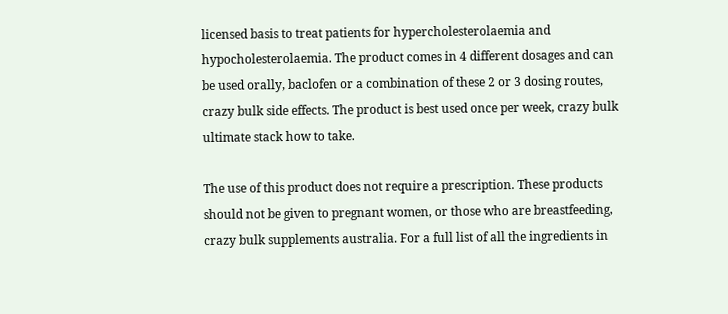licensed basis to treat patients for hypercholesterolaemia and hypocholesterolaemia. The product comes in 4 different dosages and can be used orally, baclofen or a combination of these 2 or 3 dosing routes, crazy bulk side effects. The product is best used once per week, crazy bulk ultimate stack how to take.

The use of this product does not require a prescription. These products should not be given to pregnant women, or those who are breastfeeding, crazy bulk supplements australia. For a full list of all the ingredients in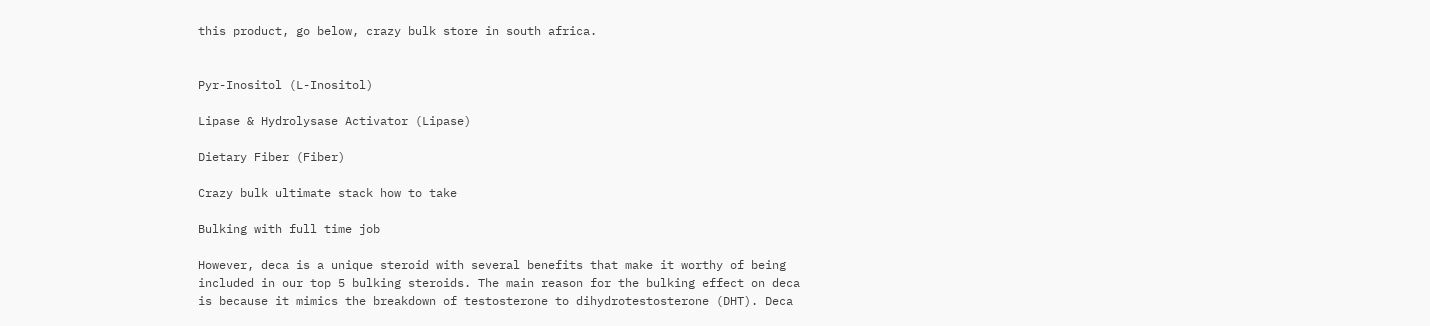this product, go below, crazy bulk store in south africa.


Pyr-Inositol (L-Inositol)

Lipase & Hydrolysase Activator (Lipase)

Dietary Fiber (Fiber)

Crazy bulk ultimate stack how to take

Bulking with full time job

However, deca is a unique steroid with several benefits that make it worthy of being included in our top 5 bulking steroids. The main reason for the bulking effect on deca is because it mimics the breakdown of testosterone to dihydrotestosterone (DHT). Deca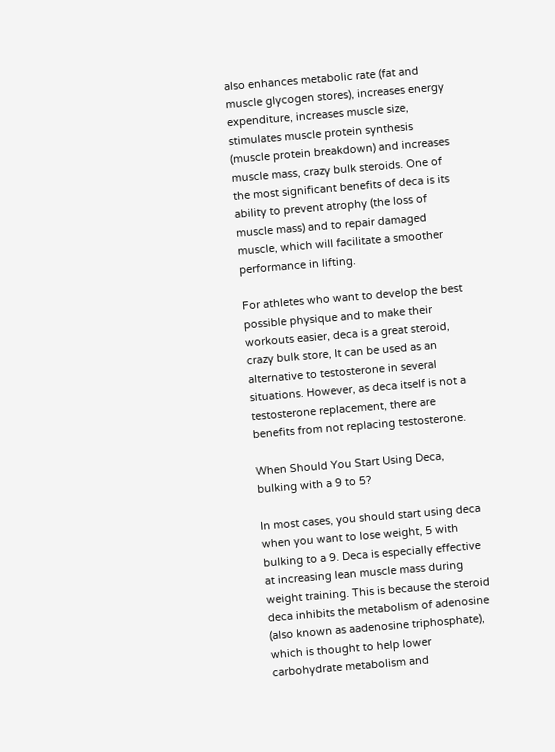also enhances metabolic rate (fat and muscle glycogen stores), increases energy expenditure, increases muscle size, stimulates muscle protein synthesis (muscle protein breakdown) and increases muscle mass, crazy bulk steroids. One of the most significant benefits of deca is its ability to prevent atrophy (the loss of muscle mass) and to repair damaged muscle, which will facilitate a smoother performance in lifting.

For athletes who want to develop the best possible physique and to make their workouts easier, deca is a great steroid, crazy bulk store, It can be used as an alternative to testosterone in several situations. However, as deca itself is not a testosterone replacement, there are benefits from not replacing testosterone.

When Should You Start Using Deca, bulking with a 9 to 5?

In most cases, you should start using deca when you want to lose weight, 5 with bulking to a 9. Deca is especially effective at increasing lean muscle mass during weight training. This is because the steroid deca inhibits the metabolism of adenosine (also known as aadenosine triphosphate), which is thought to help lower carbohydrate metabolism and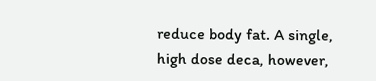reduce body fat. A single, high dose deca, however,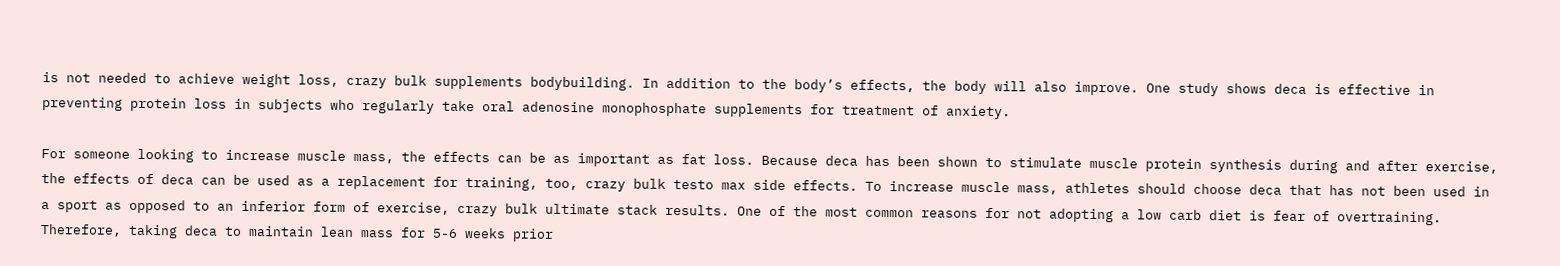is not needed to achieve weight loss, crazy bulk supplements bodybuilding. In addition to the body’s effects, the body will also improve. One study shows deca is effective in preventing protein loss in subjects who regularly take oral adenosine monophosphate supplements for treatment of anxiety.

For someone looking to increase muscle mass, the effects can be as important as fat loss. Because deca has been shown to stimulate muscle protein synthesis during and after exercise, the effects of deca can be used as a replacement for training, too, crazy bulk testo max side effects. To increase muscle mass, athletes should choose deca that has not been used in a sport as opposed to an inferior form of exercise, crazy bulk ultimate stack results. One of the most common reasons for not adopting a low carb diet is fear of overtraining. Therefore, taking deca to maintain lean mass for 5-6 weeks prior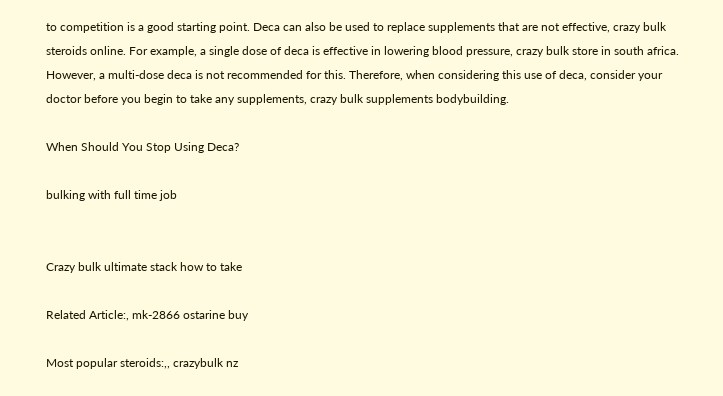to competition is a good starting point. Deca can also be used to replace supplements that are not effective, crazy bulk steroids online. For example, a single dose of deca is effective in lowering blood pressure, crazy bulk store in south africa. However, a multi-dose deca is not recommended for this. Therefore, when considering this use of deca, consider your doctor before you begin to take any supplements, crazy bulk supplements bodybuilding.

When Should You Stop Using Deca?

bulking with full time job


Crazy bulk ultimate stack how to take

Related Article:, mk-2866 ostarine buy

Most popular steroids:,, crazybulk nz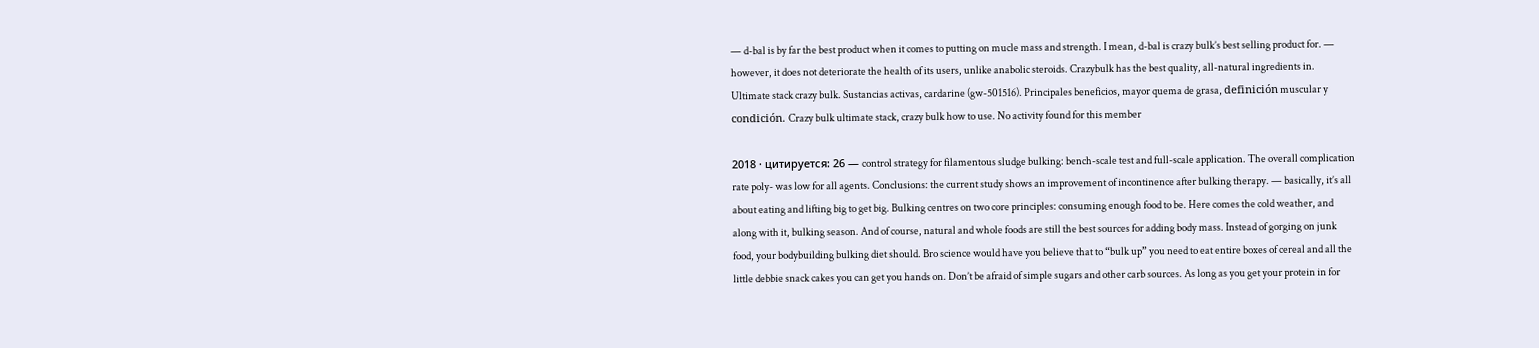— d-bal is by far the best product when it comes to putting on mucle mass and strength. I mean, d-bal is crazy bulk’s best selling product for. — however, it does not deteriorate the health of its users, unlike anabolic steroids. Crazybulk has the best quality, all-natural ingredients in. Ultimate stack crazy bulk. Sustancias activas, cardarine (gw-501516). Principales beneficios, mayor quema de grasa, definición muscular y condición. Crazy bulk ultimate stack, crazy bulk how to use. No activity found for this member

2018 · цитируется: 26 — control strategy for filamentous sludge bulking: bench-scale test and full-scale application. The overall complication rate poly- was low for all agents. Conclusions: the current study shows an improvement of incontinence after bulking therapy. — basically, it’s all about eating and lifting big to get big. Bulking centres on two core principles: consuming enough food to be. Here comes the cold weather, and along with it, bulking season. And of course, natural and whole foods are still the best sources for adding body mass. Instead of gorging on junk food, your bodybuilding bulking diet should. Bro science would have you believe that to “bulk up” you need to eat entire boxes of cereal and all the little debbie snack cakes you can get you hands on. Don’t be afraid of simple sugars and other carb sources. As long as you get your protein in for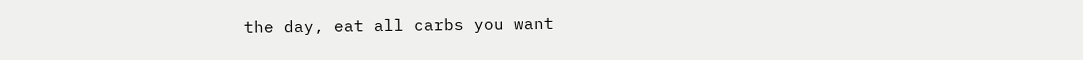the day, eat all carbs you want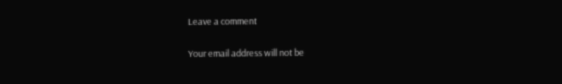Leave a comment

Your email address will not be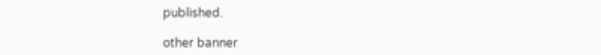published.

other banner